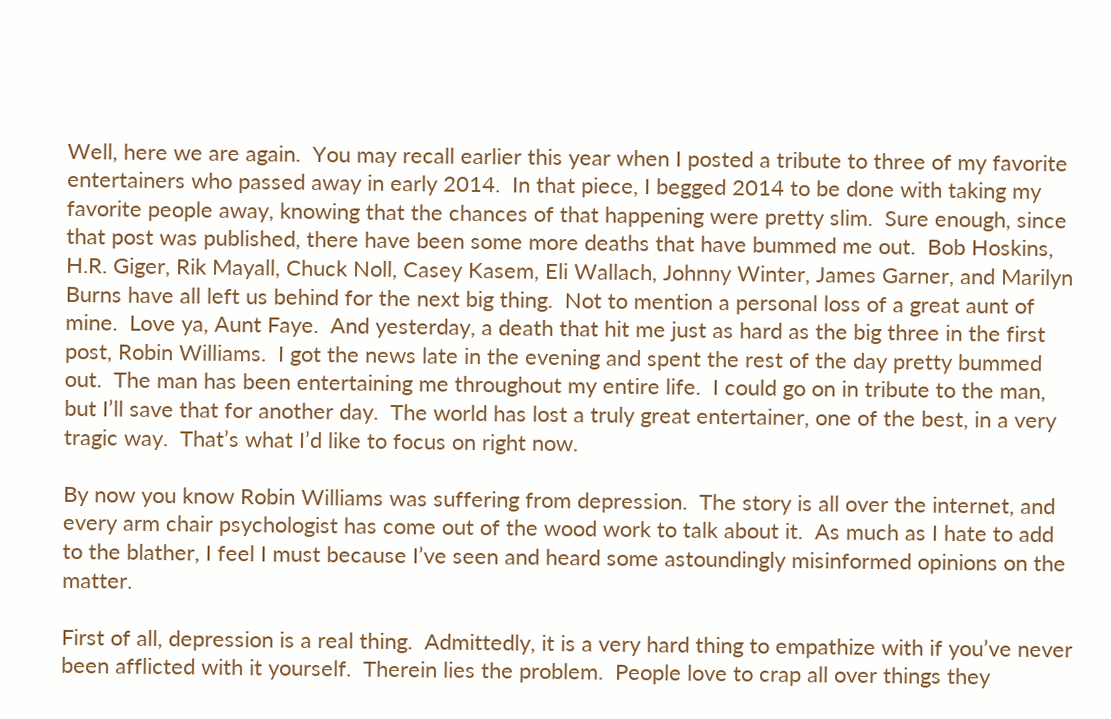Well, here we are again.  You may recall earlier this year when I posted a tribute to three of my favorite entertainers who passed away in early 2014.  In that piece, I begged 2014 to be done with taking my favorite people away, knowing that the chances of that happening were pretty slim.  Sure enough, since that post was published, there have been some more deaths that have bummed me out.  Bob Hoskins, H.R. Giger, Rik Mayall, Chuck Noll, Casey Kasem, Eli Wallach, Johnny Winter, James Garner, and Marilyn Burns have all left us behind for the next big thing.  Not to mention a personal loss of a great aunt of mine.  Love ya, Aunt Faye.  And yesterday, a death that hit me just as hard as the big three in the first post, Robin Williams.  I got the news late in the evening and spent the rest of the day pretty bummed out.  The man has been entertaining me throughout my entire life.  I could go on in tribute to the man, but I’ll save that for another day.  The world has lost a truly great entertainer, one of the best, in a very tragic way.  That’s what I’d like to focus on right now.

By now you know Robin Williams was suffering from depression.  The story is all over the internet, and every arm chair psychologist has come out of the wood work to talk about it.  As much as I hate to add to the blather, I feel I must because I’ve seen and heard some astoundingly misinformed opinions on the matter.

First of all, depression is a real thing.  Admittedly, it is a very hard thing to empathize with if you’ve never been afflicted with it yourself.  Therein lies the problem.  People love to crap all over things they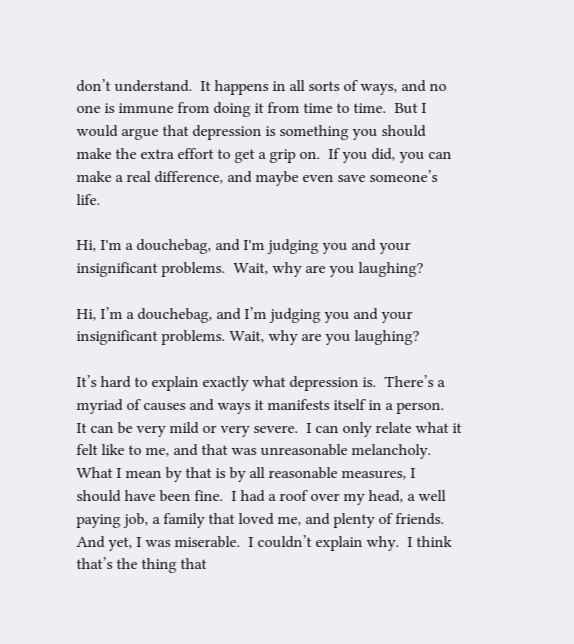don’t understand.  It happens in all sorts of ways, and no one is immune from doing it from time to time.  But I would argue that depression is something you should make the extra effort to get a grip on.  If you did, you can make a real difference, and maybe even save someone’s life.

Hi, I'm a douchebag, and I'm judging you and your insignificant problems.  Wait, why are you laughing?

Hi, I’m a douchebag, and I’m judging you and your insignificant problems. Wait, why are you laughing?

It’s hard to explain exactly what depression is.  There’s a myriad of causes and ways it manifests itself in a person.  It can be very mild or very severe.  I can only relate what it felt like to me, and that was unreasonable melancholy.  What I mean by that is by all reasonable measures, I should have been fine.  I had a roof over my head, a well paying job, a family that loved me, and plenty of friends.  And yet, I was miserable.  I couldn’t explain why.  I think that’s the thing that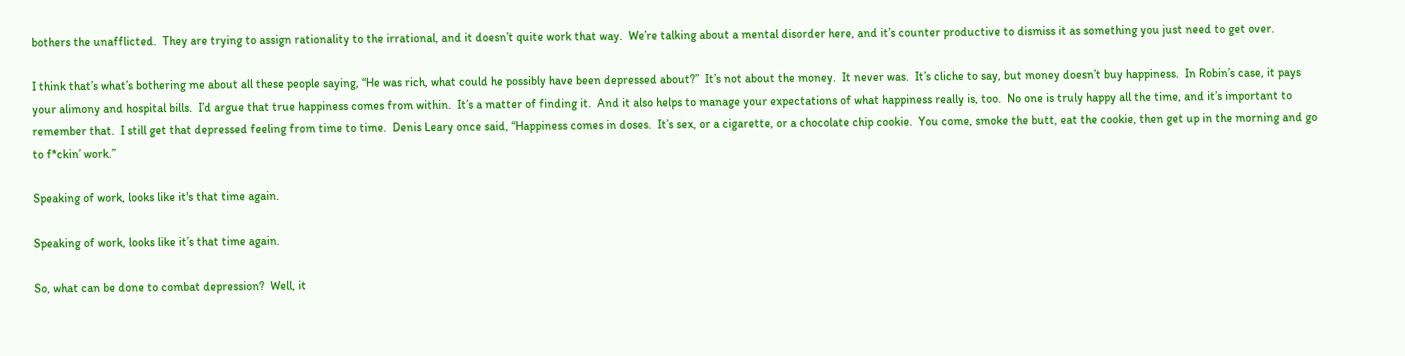bothers the unafflicted.  They are trying to assign rationality to the irrational, and it doesn’t quite work that way.  We’re talking about a mental disorder here, and it’s counter productive to dismiss it as something you just need to get over.

I think that’s what’s bothering me about all these people saying, “He was rich, what could he possibly have been depressed about?”  It’s not about the money.  It never was.  It’s cliche to say, but money doesn’t buy happiness.  In Robin’s case, it pays your alimony and hospital bills.  I’d argue that true happiness comes from within.  It’s a matter of finding it.  And it also helps to manage your expectations of what happiness really is, too.  No one is truly happy all the time, and it’s important to remember that.  I still get that depressed feeling from time to time.  Denis Leary once said, “Happiness comes in doses.  It’s sex, or a cigarette, or a chocolate chip cookie.  You come, smoke the butt, eat the cookie, then get up in the morning and go to f*ckin’ work.”

Speaking of work, looks like it's that time again.

Speaking of work, looks like it’s that time again.

So, what can be done to combat depression?  Well, it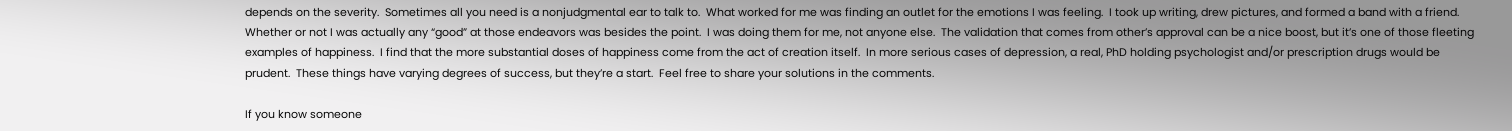depends on the severity.  Sometimes all you need is a nonjudgmental ear to talk to.  What worked for me was finding an outlet for the emotions I was feeling.  I took up writing, drew pictures, and formed a band with a friend.  Whether or not I was actually any “good” at those endeavors was besides the point.  I was doing them for me, not anyone else.  The validation that comes from other’s approval can be a nice boost, but it’s one of those fleeting examples of happiness.  I find that the more substantial doses of happiness come from the act of creation itself.  In more serious cases of depression, a real, PhD holding psychologist and/or prescription drugs would be prudent.  These things have varying degrees of success, but they’re a start.  Feel free to share your solutions in the comments.

If you know someone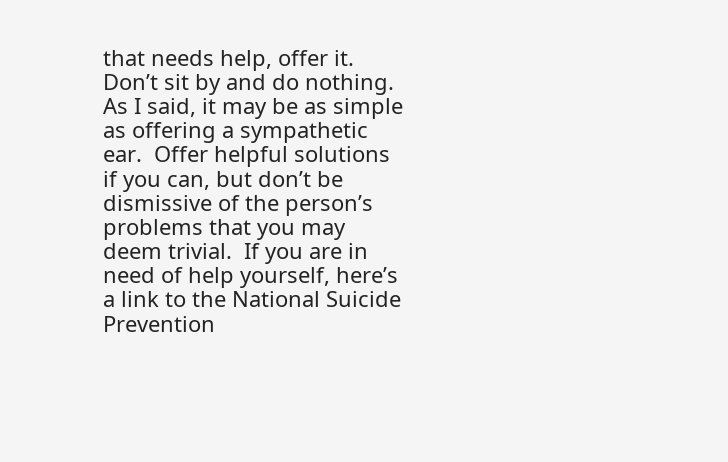that needs help, offer it.  Don’t sit by and do nothing.  As I said, it may be as simple as offering a sympathetic ear.  Offer helpful solutions if you can, but don’t be dismissive of the person’s problems that you may deem trivial.  If you are in need of help yourself, here’s a link to the National Suicide Prevention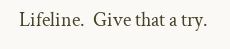Lifeline.  Give that a try.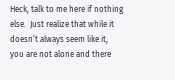Heck, talk to me here if nothing else.  Just realize that while it doesn’t always seem like it, you are not alone and there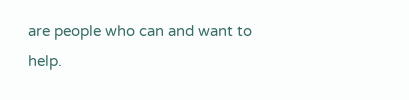are people who can and want to help.